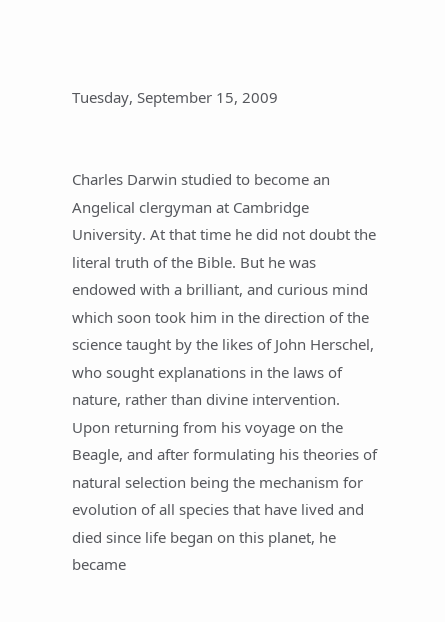Tuesday, September 15, 2009


Charles Darwin studied to become an Angelical clergyman at Cambridge University. At that time he did not doubt the literal truth of the Bible. But he was endowed with a brilliant, and curious mind which soon took him in the direction of the science taught by the likes of John Herschel, who sought explanations in the laws of nature, rather than divine intervention.
Upon returning from his voyage on the Beagle, and after formulating his theories of natural selection being the mechanism for evolution of all species that have lived and died since life began on this planet, he became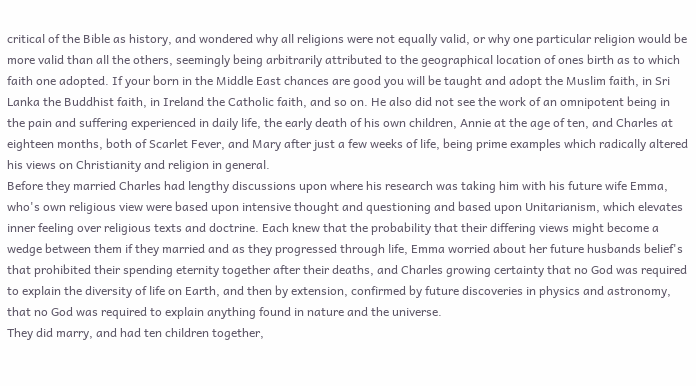critical of the Bible as history, and wondered why all religions were not equally valid, or why one particular religion would be more valid than all the others, seemingly being arbitrarily attributed to the geographical location of ones birth as to which faith one adopted. If your born in the Middle East chances are good you will be taught and adopt the Muslim faith, in Sri Lanka the Buddhist faith, in Ireland the Catholic faith, and so on. He also did not see the work of an omnipotent being in the pain and suffering experienced in daily life, the early death of his own children, Annie at the age of ten, and Charles at eighteen months, both of Scarlet Fever, and Mary after just a few weeks of life, being prime examples which radically altered his views on Christianity and religion in general.
Before they married Charles had lengthy discussions upon where his research was taking him with his future wife Emma, who's own religious view were based upon intensive thought and questioning and based upon Unitarianism, which elevates inner feeling over religious texts and doctrine. Each knew that the probability that their differing views might become a wedge between them if they married and as they progressed through life, Emma worried about her future husbands belief's that prohibited their spending eternity together after their deaths, and Charles growing certainty that no God was required to explain the diversity of life on Earth, and then by extension, confirmed by future discoveries in physics and astronomy, that no God was required to explain anything found in nature and the universe.
They did marry, and had ten children together,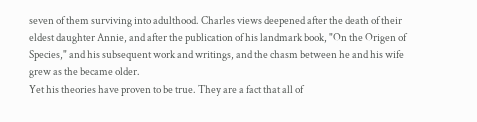seven of them surviving into adulthood. Charles views deepened after the death of their eldest daughter Annie, and after the publication of his landmark book, "On the Origen of Species," and his subsequent work and writings, and the chasm between he and his wife grew as the became older.
Yet his theories have proven to be true. They are a fact that all of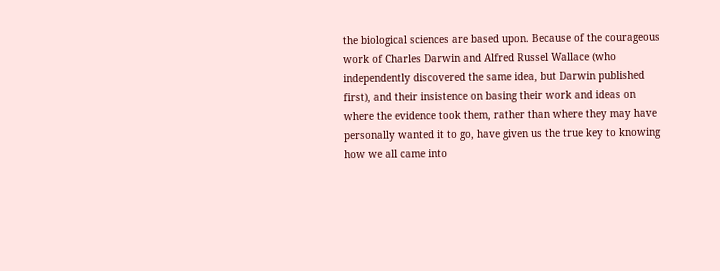the biological sciences are based upon. Because of the courageous work of Charles Darwin and Alfred Russel Wallace (who independently discovered the same idea, but Darwin published first), and their insistence on basing their work and ideas on where the evidence took them, rather than where they may have personally wanted it to go, have given us the true key to knowing how we all came into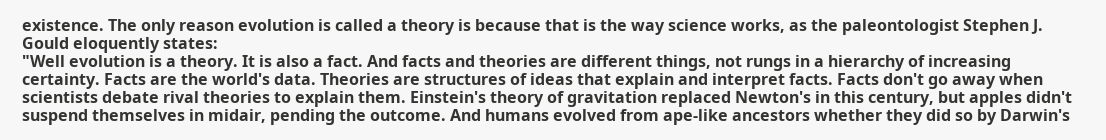existence. The only reason evolution is called a theory is because that is the way science works, as the paleontologist Stephen J. Gould eloquently states:
"Well evolution is a theory. It is also a fact. And facts and theories are different things, not rungs in a hierarchy of increasing certainty. Facts are the world's data. Theories are structures of ideas that explain and interpret facts. Facts don't go away when scientists debate rival theories to explain them. Einstein's theory of gravitation replaced Newton's in this century, but apples didn't suspend themselves in midair, pending the outcome. And humans evolved from ape-like ancestors whether they did so by Darwin's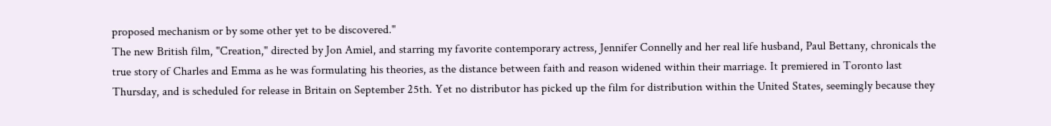proposed mechanism or by some other yet to be discovered."
The new British film, "Creation," directed by Jon Amiel, and starring my favorite contemporary actress, Jennifer Connelly and her real life husband, Paul Bettany, chronicals the true story of Charles and Emma as he was formulating his theories, as the distance between faith and reason widened within their marriage. It premiered in Toronto last Thursday, and is scheduled for release in Britain on September 25th. Yet no distributor has picked up the film for distribution within the United States, seemingly because they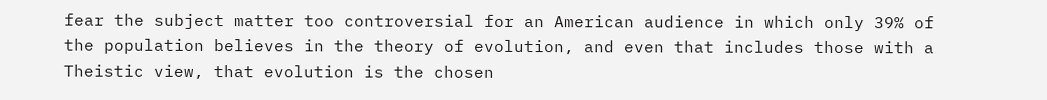fear the subject matter too controversial for an American audience in which only 39% of the population believes in the theory of evolution, and even that includes those with a Theistic view, that evolution is the chosen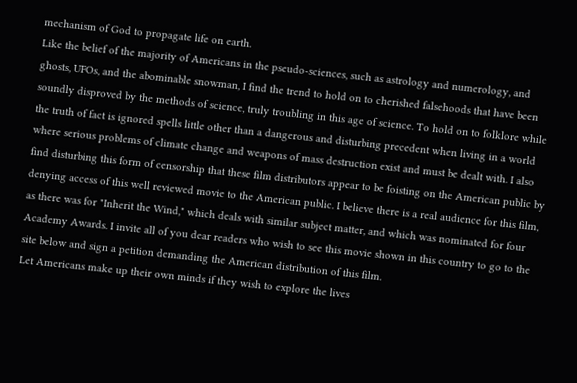mechanism of God to propagate life on earth.
Like the belief of the majority of Americans in the pseudo-sciences, such as astrology and numerology, and ghosts, UFOs, and the abominable snowman, I find the trend to hold on to cherished falsehoods that have been soundly disproved by the methods of science, truly troubling in this age of science. To hold on to folklore while the truth of fact is ignored spells little other than a dangerous and disturbing precedent when living in a world where serious problems of climate change and weapons of mass destruction exist and must be dealt with. I also find disturbing this form of censorship that these film distributors appear to be foisting on the American public by denying access of this well reviewed movie to the American public. I believe there is a real audience for this film, as there was for "Inherit the Wind," which deals with similar subject matter, and which was nominated for four Academy Awards. I invite all of you dear readers who wish to see this movie shown in this country to go to the site below and sign a petition demanding the American distribution of this film.
Let Americans make up their own minds if they wish to explore the lives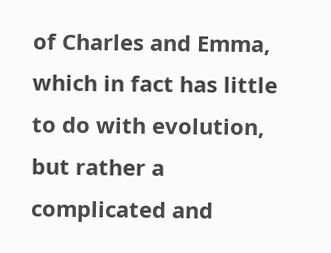of Charles and Emma, which in fact has little to do with evolution, but rather a complicated and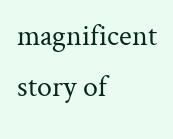magnificent story of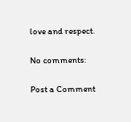love and respect.

No comments:

Post a Comment